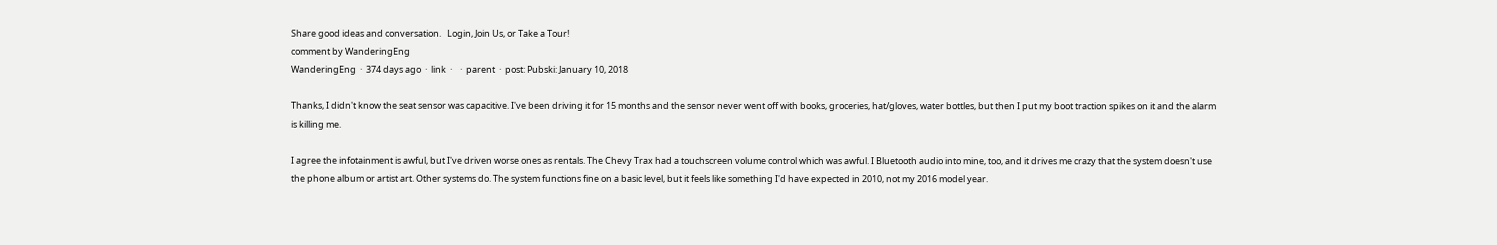Share good ideas and conversation.   Login, Join Us, or Take a Tour!
comment by WanderingEng
WanderingEng  ·  374 days ago  ·  link  ·    ·  parent  ·  post: Pubski: January 10, 2018

Thanks, I didn't know the seat sensor was capacitive. I've been driving it for 15 months and the sensor never went off with books, groceries, hat/gloves, water bottles, but then I put my boot traction spikes on it and the alarm is killing me.

I agree the infotainment is awful, but I've driven worse ones as rentals. The Chevy Trax had a touchscreen volume control which was awful. I Bluetooth audio into mine, too, and it drives me crazy that the system doesn't use the phone album or artist art. Other systems do. The system functions fine on a basic level, but it feels like something I'd have expected in 2010, not my 2016 model year.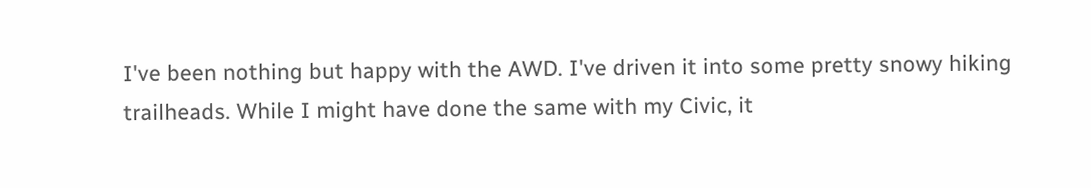I've been nothing but happy with the AWD. I've driven it into some pretty snowy hiking trailheads. While I might have done the same with my Civic, it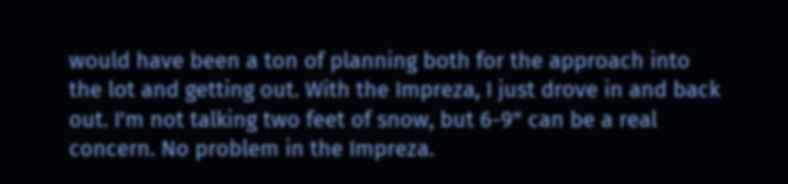would have been a ton of planning both for the approach into the lot and getting out. With the Impreza, I just drove in and back out. I'm not talking two feet of snow, but 6-9" can be a real concern. No problem in the Impreza.